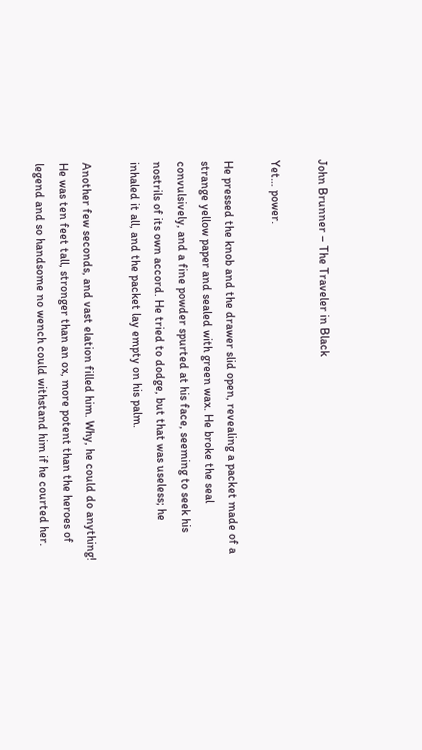John Brunner – The Traveler in Black

Yet… power.

He pressed the knob and the drawer slid open, revealing a packet made of a strange yellow paper and sealed with green wax. He broke the seal convulsively, and a fine powder spurted at his face, seeming to seek his nostrils of its own accord. He tried to dodge, but that was useless; he inhaled it all, and the packet lay empty on his palm.

Another few seconds, and vast elation filled him. Why, he could do anything! He was ten feet tall, stronger than an ox, more potent than the heroes of legend and so handsome no wench could withstand him if he courted her.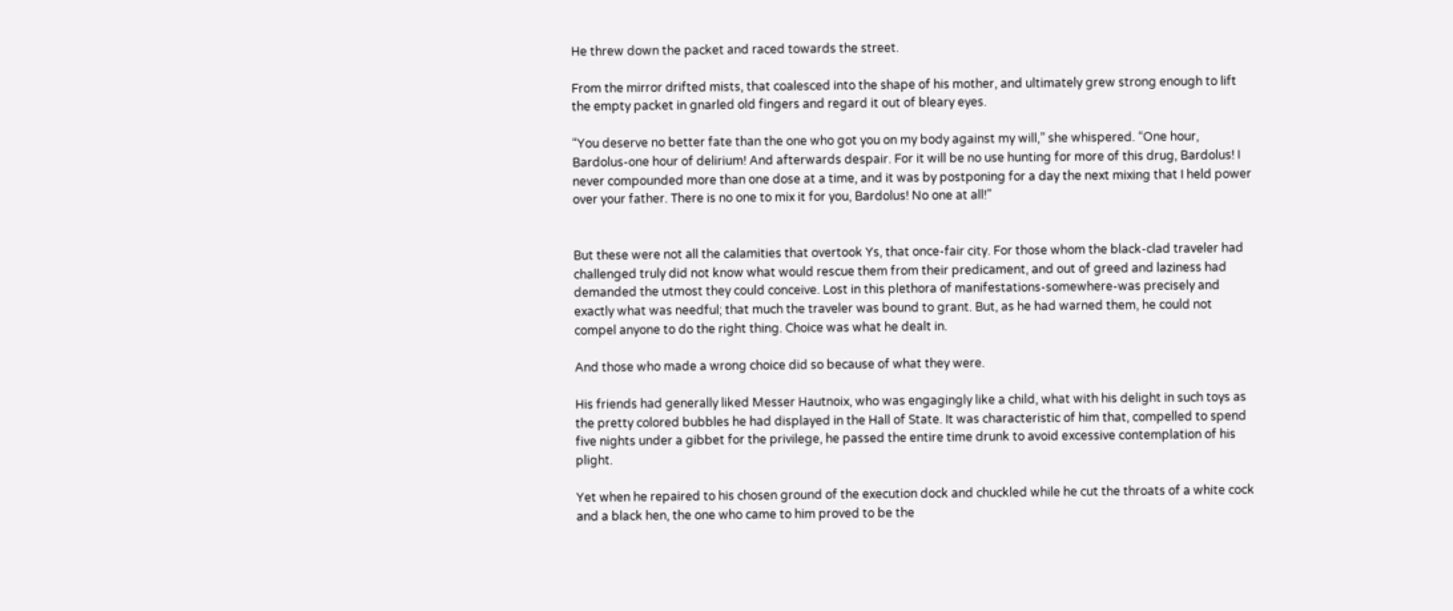He threw down the packet and raced towards the street.

From the mirror drifted mists, that coalesced into the shape of his mother, and ultimately grew strong enough to lift the empty packet in gnarled old fingers and regard it out of bleary eyes.

“You deserve no better fate than the one who got you on my body against my will,” she whispered. “One hour, Bardolus-one hour of delirium! And afterwards despair. For it will be no use hunting for more of this drug, Bardolus! I never compounded more than one dose at a time, and it was by postponing for a day the next mixing that I held power over your father. There is no one to mix it for you, Bardolus! No one at all!”


But these were not all the calamities that overtook Ys, that once-fair city. For those whom the black-clad traveler had challenged truly did not know what would rescue them from their predicament, and out of greed and laziness had demanded the utmost they could conceive. Lost in this plethora of manifestations-somewhere-was precisely and exactly what was needful; that much the traveler was bound to grant. But, as he had warned them, he could not compel anyone to do the right thing. Choice was what he dealt in.

And those who made a wrong choice did so because of what they were.

His friends had generally liked Messer Hautnoix, who was engagingly like a child, what with his delight in such toys as the pretty colored bubbles he had displayed in the Hall of State. It was characteristic of him that, compelled to spend five nights under a gibbet for the privilege, he passed the entire time drunk to avoid excessive contemplation of his plight.

Yet when he repaired to his chosen ground of the execution dock and chuckled while he cut the throats of a white cock and a black hen, the one who came to him proved to be the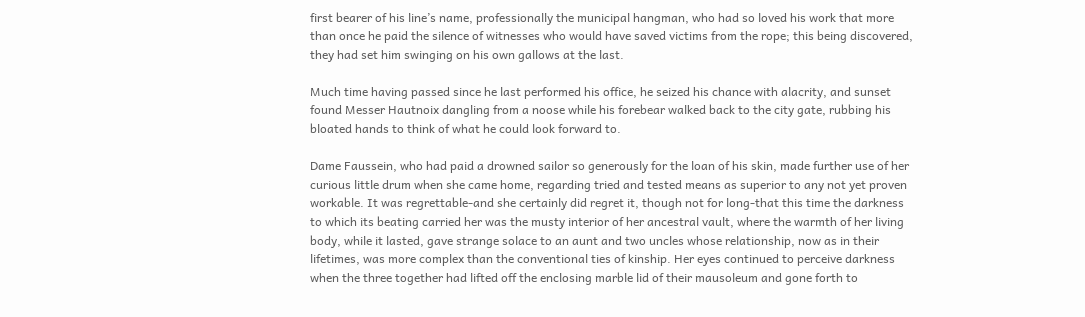first bearer of his line’s name, professionally the municipal hangman, who had so loved his work that more than once he paid the silence of witnesses who would have saved victims from the rope; this being discovered, they had set him swinging on his own gallows at the last.

Much time having passed since he last performed his office, he seized his chance with alacrity, and sunset found Messer Hautnoix dangling from a noose while his forebear walked back to the city gate, rubbing his bloated hands to think of what he could look forward to.

Dame Faussein, who had paid a drowned sailor so generously for the loan of his skin, made further use of her curious little drum when she came home, regarding tried and tested means as superior to any not yet proven workable. It was regrettable-and she certainly did regret it, though not for long-that this time the darkness to which its beating carried her was the musty interior of her ancestral vault, where the warmth of her living body, while it lasted, gave strange solace to an aunt and two uncles whose relationship, now as in their lifetimes, was more complex than the conventional ties of kinship. Her eyes continued to perceive darkness when the three together had lifted off the enclosing marble lid of their mausoleum and gone forth to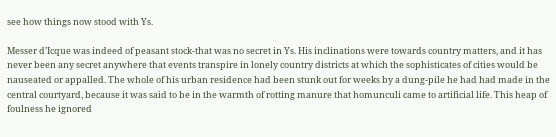see how things now stood with Ys.

Messer d’Icque was indeed of peasant stock-that was no secret in Ys. His inclinations were towards country matters, and it has never been any secret anywhere that events transpire in lonely country districts at which the sophisticates of cities would be nauseated or appalled. The whole of his urban residence had been stunk out for weeks by a dung-pile he had had made in the central courtyard, because it was said to be in the warmth of rotting manure that homunculi came to artificial life. This heap of foulness he ignored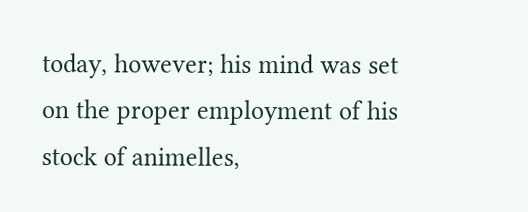today, however; his mind was set on the proper employment of his stock of animelles,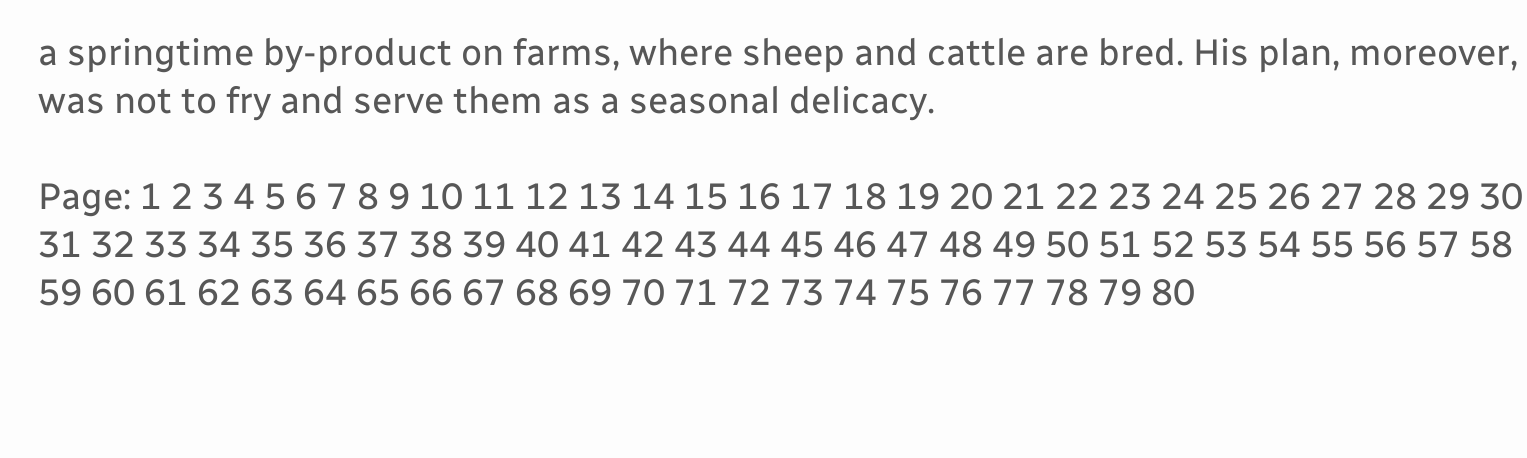a springtime by-product on farms, where sheep and cattle are bred. His plan, moreover, was not to fry and serve them as a seasonal delicacy.

Page: 1 2 3 4 5 6 7 8 9 10 11 12 13 14 15 16 17 18 19 20 21 22 23 24 25 26 27 28 29 30 31 32 33 34 35 36 37 38 39 40 41 42 43 44 45 46 47 48 49 50 51 52 53 54 55 56 57 58 59 60 61 62 63 64 65 66 67 68 69 70 71 72 73 74 75 76 77 78 79 80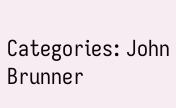Categories: John Brunner